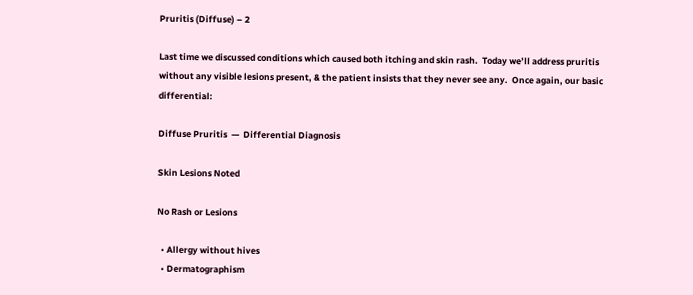Pruritis (Diffuse) – 2

Last time we discussed conditions which caused both itching and skin rash.  Today we’ll address pruritis without any visible lesions present, & the patient insists that they never see any.  Once again, our basic differential:

Diffuse Pruritis  —  Differential Diagnosis

Skin Lesions Noted

No Rash or Lesions

  • Allergy without hives
  • Dermatographism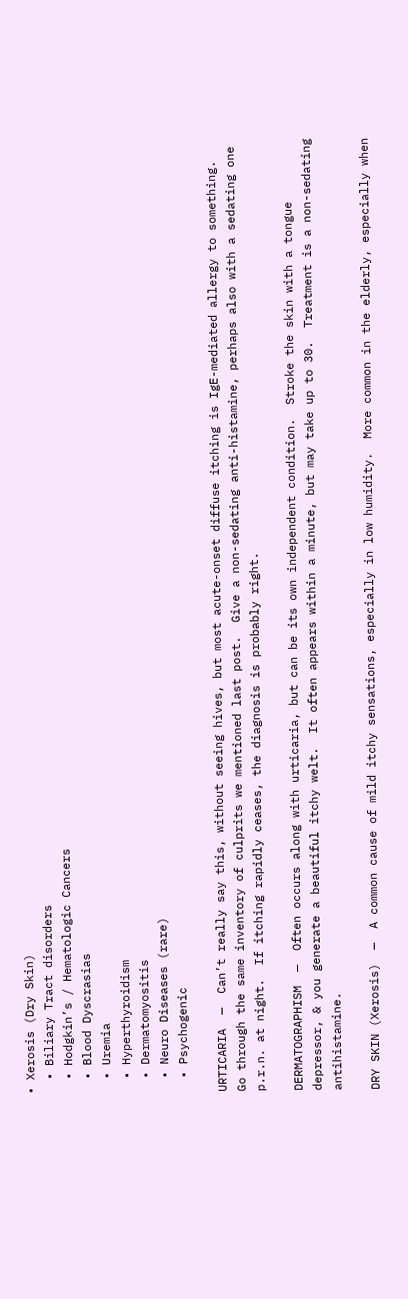• Xerosis (Dry Skin)
  • Biliary Tract disorders
  • Hodgkin’s / Hematologic Cancers
  • Blood Dyscrasias
  • Uremia
  • Hyperthyroidism
  • Dermatomyositis
  • Neuro Diseases (rare)
  • Psychogenic

URTICARIA  —  Can’t really say this, without seeing hives, but most acute-onset diffuse itching is IgE-mediated allergy to something.  Go through the same inventory of culprits we mentioned last post.  Give a non-sedating anti-histamine, perhaps also with a sedating one p.r.n. at night.  If itching rapidly ceases, the diagnosis is probably right.

DERMATOGRAPHISM  —  Often occurs along with urticaria, but can be its own independent condition.  Stroke the skin with a tongue depressor, & you generate a beautiful itchy welt.  It often appears within a minute, but may take up to 30.  Treatment is a non-sedating antihistamine.

DRY SKIN (Xerosis)  —  A common cause of mild itchy sensations, especially in low humidity.  More common in the elderly, especially when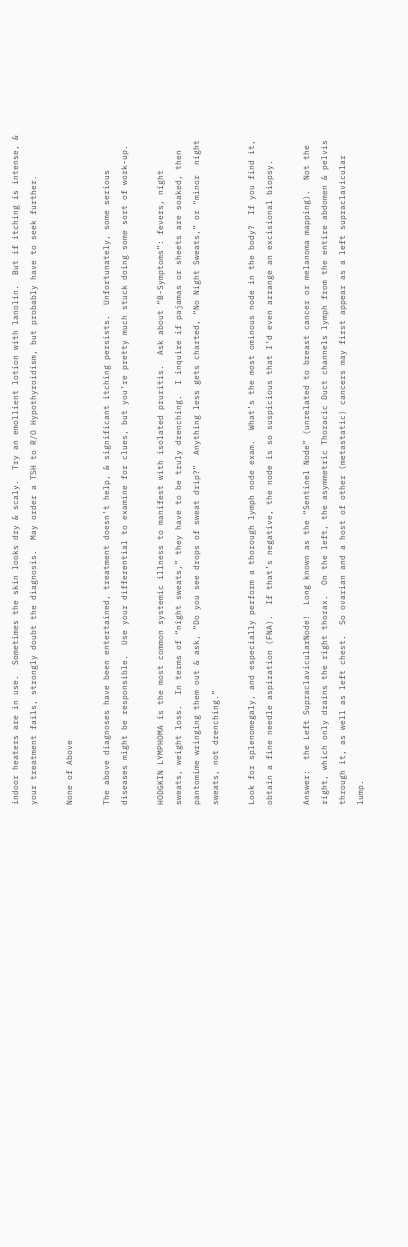indoor heaters are in use.  Sometimes the skin looks dry & scaly.  Try an emollient lotion with lanolin.  But if itching is intense, & your treatment fails, strongly doubt the diagnosis.  May order a TSH to R/O Hypothyroidism, but probably have to seek further.

None of Above

The above diagnoses have been entertained, treatment doesn’t help, & significant itching persists.  Unfortunately, some serious diseases might be responsible.  Use your differential to examine for clues, but you’re pretty much stuck doing some sort of work-up.

HODGKIN LYMPHOMA is the most common systemic illness to manifest with isolated pruritis.  Ask about “B-Symptoms”: fevers, night sweats, weight loss.  In terms of “night sweats,” they have to be truly drenching.  I inquire if pajamas or sheets are soaked, then pantomime wringing them out & ask, “Do you see drops of sweat drip?”  Anything less gets charted, “No Night Sweats,” or “minor  night sweats, not drenching.”

Look for splenomegaly, and especially perform a thorough lymph node exam.  What’s the most ominous node in the body?  If you find it, obtain a fine needle aspiration (FNA).  If that’s negative, the node is so suspicious that I’d even arrange an excisional biopsy.

Answer:  the Left SupraclavicularNode!  Long known as the “Sentinel Node” (unrelated to breast cancer or melanoma mapping).  Not the right, which only drains the right thorax.  On the left, the asymmetric Thoracic Duct channels lymph from the entire abdomen & pelvis through it, as well as left chest.  So ovarian and a host of other (metastatic) cancers may first appear as a left supraclavicular lump.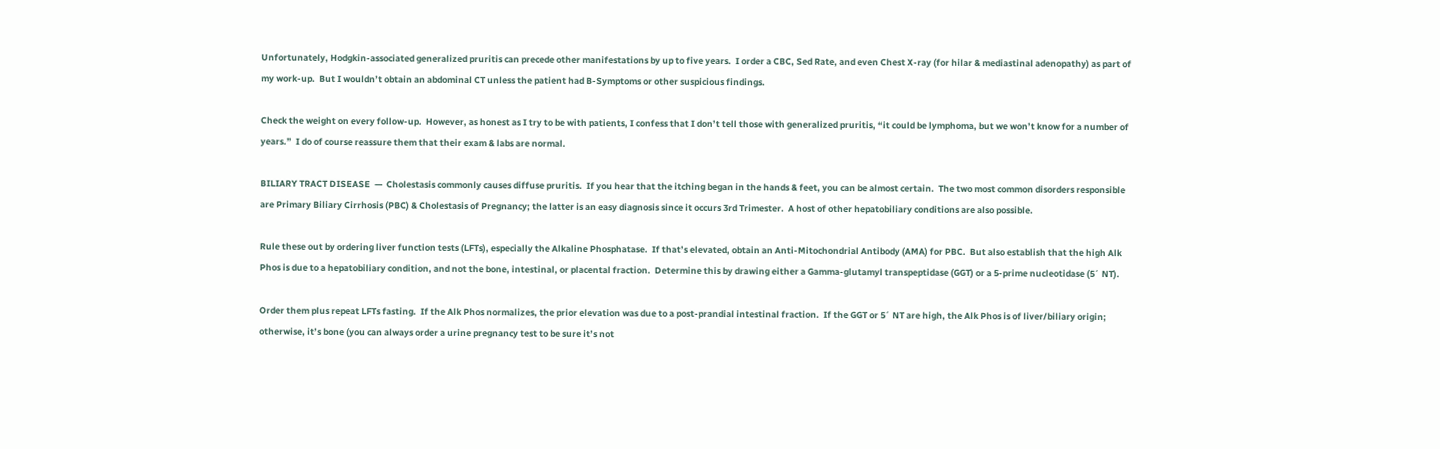Unfortunately, Hodgkin-associated generalized pruritis can precede other manifestations by up to five years.  I order a CBC, Sed Rate, and even Chest X-ray (for hilar & mediastinal adenopathy) as part of my work-up.  But I wouldn’t obtain an abdominal CT unless the patient had B-Symptoms or other suspicious findings.

Check the weight on every follow-up.  However, as honest as I try to be with patients, I confess that I don’t tell those with generalized pruritis, “it could be lymphoma, but we won’t know for a number of years.”  I do of course reassure them that their exam & labs are normal.

BILIARY TRACT DISEASE  —  Cholestasis commonly causes diffuse pruritis.  If you hear that the itching began in the hands & feet, you can be almost certain.  The two most common disorders responsible are Primary Biliary Cirrhosis (PBC) & Cholestasis of Pregnancy; the latter is an easy diagnosis since it occurs 3rd Trimester.  A host of other hepatobiliary conditions are also possible.

Rule these out by ordering liver function tests (LFTs), especially the Alkaline Phosphatase.  If that’s elevated, obtain an Anti-Mitochondrial Antibody (AMA) for PBC.  But also establish that the high Alk Phos is due to a hepatobiliary condition, and not the bone, intestinal, or placental fraction.  Determine this by drawing either a Gamma-glutamyl transpeptidase (GGT) or a 5-prime nucleotidase (5´ NT).

Order them plus repeat LFTs fasting.  If the Alk Phos normalizes, the prior elevation was due to a post-prandial intestinal fraction.  If the GGT or 5´ NT are high, the Alk Phos is of liver/biliary origin; otherwise, it’s bone (you can always order a urine pregnancy test to be sure it’s not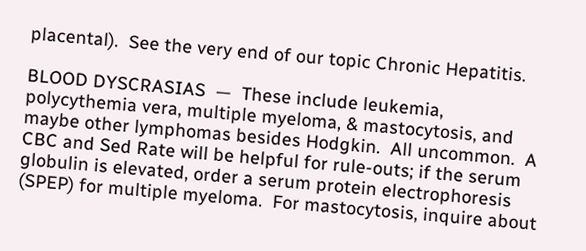placental).  See the very end of our topic Chronic Hepatitis.

BLOOD DYSCRASIAS  —  These include leukemia, polycythemia vera, multiple myeloma, & mastocytosis, and maybe other lymphomas besides Hodgkin.  All uncommon.  A CBC and Sed Rate will be helpful for rule-outs; if the serum globulin is elevated, order a serum protein electrophoresis (SPEP) for multiple myeloma.  For mastocytosis, inquire about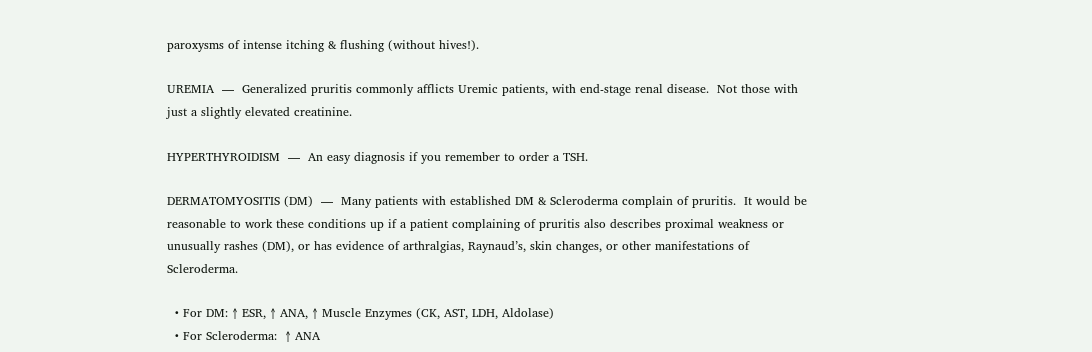paroxysms of intense itching & flushing (without hives!).

UREMIA  —  Generalized pruritis commonly afflicts Uremic patients, with end-stage renal disease.  Not those with just a slightly elevated creatinine.

HYPERTHYROIDISM  —  An easy diagnosis if you remember to order a TSH.

DERMATOMYOSITIS (DM)  —  Many patients with established DM & Scleroderma complain of pruritis.  It would be reasonable to work these conditions up if a patient complaining of pruritis also describes proximal weakness or unusually rashes (DM), or has evidence of arthralgias, Raynaud’s, skin changes, or other manifestations of Scleroderma.

  • For DM: ↑ ESR, ↑ ANA, ↑ Muscle Enzymes (CK, AST, LDH, Aldolase)
  • For Scleroderma:  ↑ ANA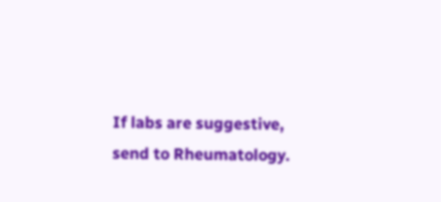If labs are suggestive, send to Rheumatology.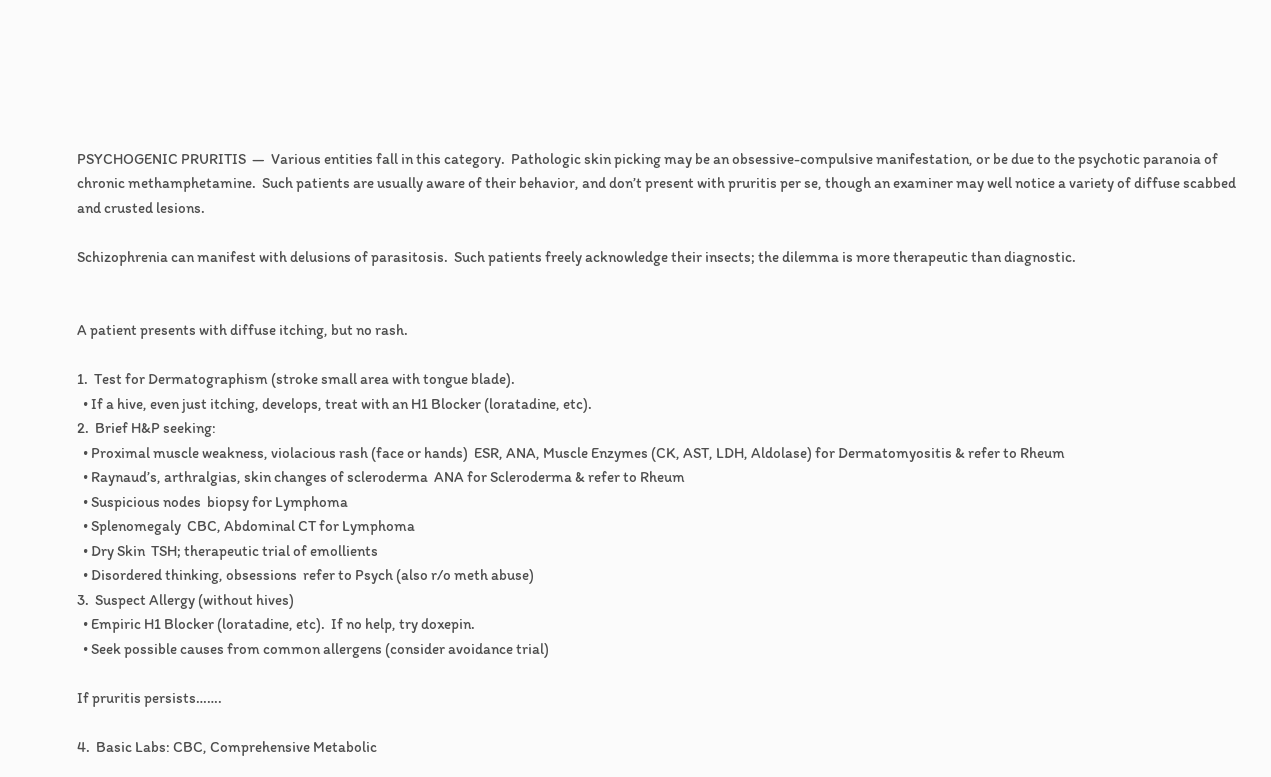PSYCHOGENIC PRURITIS  —  Various entities fall in this category.  Pathologic skin picking may be an obsessive-compulsive manifestation, or be due to the psychotic paranoia of chronic methamphetamine.  Such patients are usually aware of their behavior, and don’t present with pruritis per se, though an examiner may well notice a variety of diffuse scabbed and crusted lesions.

Schizophrenia can manifest with delusions of parasitosis.  Such patients freely acknowledge their insects; the dilemma is more therapeutic than diagnostic.


A patient presents with diffuse itching, but no rash.

1.  Test for Dermatographism (stroke small area with tongue blade).
  • If a hive, even just itching, develops, treat with an H1 Blocker (loratadine, etc).
2.  Brief H&P seeking:
  • Proximal muscle weakness, violacious rash (face or hands)  ESR, ANA, Muscle Enzymes (CK, AST, LDH, Aldolase) for Dermatomyositis & refer to Rheum
  • Raynaud’s, arthralgias, skin changes of scleroderma  ANA for Scleroderma & refer to Rheum
  • Suspicious nodes  biopsy for Lymphoma
  • Splenomegaly  CBC, Abdominal CT for Lymphoma
  • Dry Skin  TSH; therapeutic trial of emollients
  • Disordered thinking, obsessions  refer to Psych (also r/o meth abuse)
3.  Suspect Allergy (without hives)
  • Empiric H1 Blocker (loratadine, etc).  If no help, try doxepin.
  • Seek possible causes from common allergens (consider avoidance trial)

If pruritis persists…….

4.  Basic Labs: CBC, Comprehensive Metabolic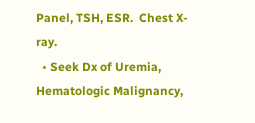Panel, TSH, ESR.  Chest X-ray.
  • Seek Dx of Uremia, Hematologic Malignancy,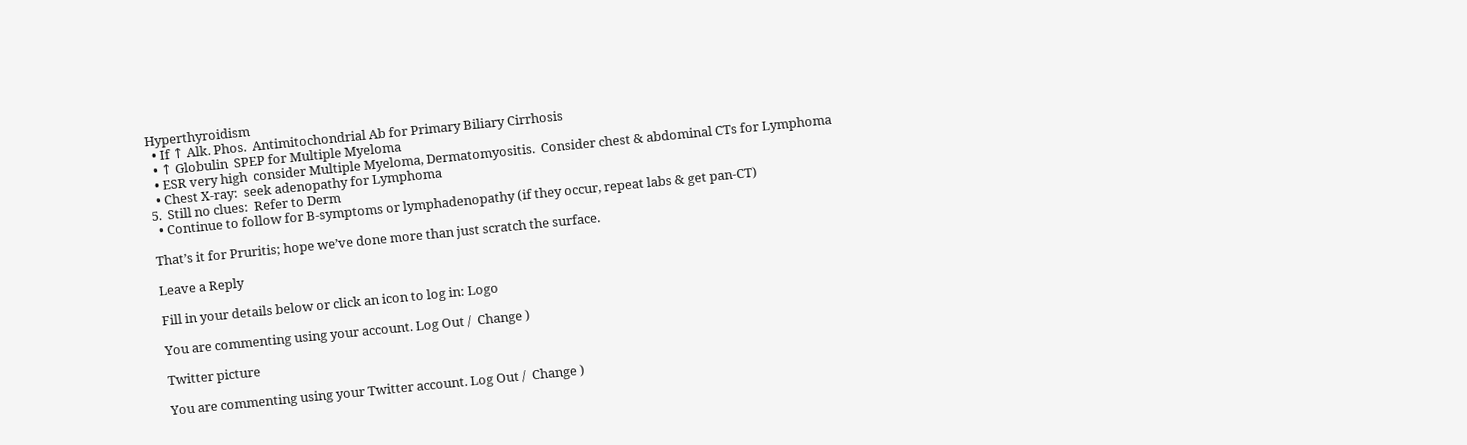Hyperthyroidism
  • If ↑ Alk. Phos.  Antimitochondrial Ab for Primary Biliary Cirrhosis
  • ↑ Globulin  SPEP for Multiple Myeloma
  • ESR very high  consider Multiple Myeloma, Dermatomyositis.  Consider chest & abdominal CTs for Lymphoma
  • Chest X-ray:  seek adenopathy for Lymphoma
5.  Still no clues:  Refer to Derm
  • Continue to follow for B-symptoms or lymphadenopathy (if they occur, repeat labs & get pan-CT)

That’s it for Pruritis; hope we’ve done more than just scratch the surface.

Leave a Reply

Fill in your details below or click an icon to log in: Logo

You are commenting using your account. Log Out /  Change )

Twitter picture

You are commenting using your Twitter account. Log Out /  Change )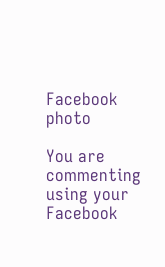Facebook photo

You are commenting using your Facebook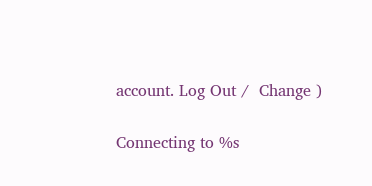account. Log Out /  Change )

Connecting to %s